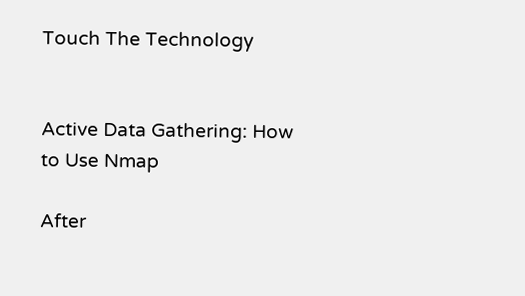Touch The Technology


Active Data Gathering: How to Use Nmap

After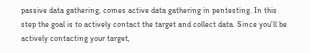passive data gathering, comes active data gathering in pentesting. In this step the goal is to actively contact the target and collect data. Since you’ll be actively contacting your target,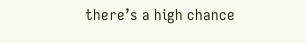there’s a high chance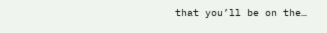that you’ll be on the…